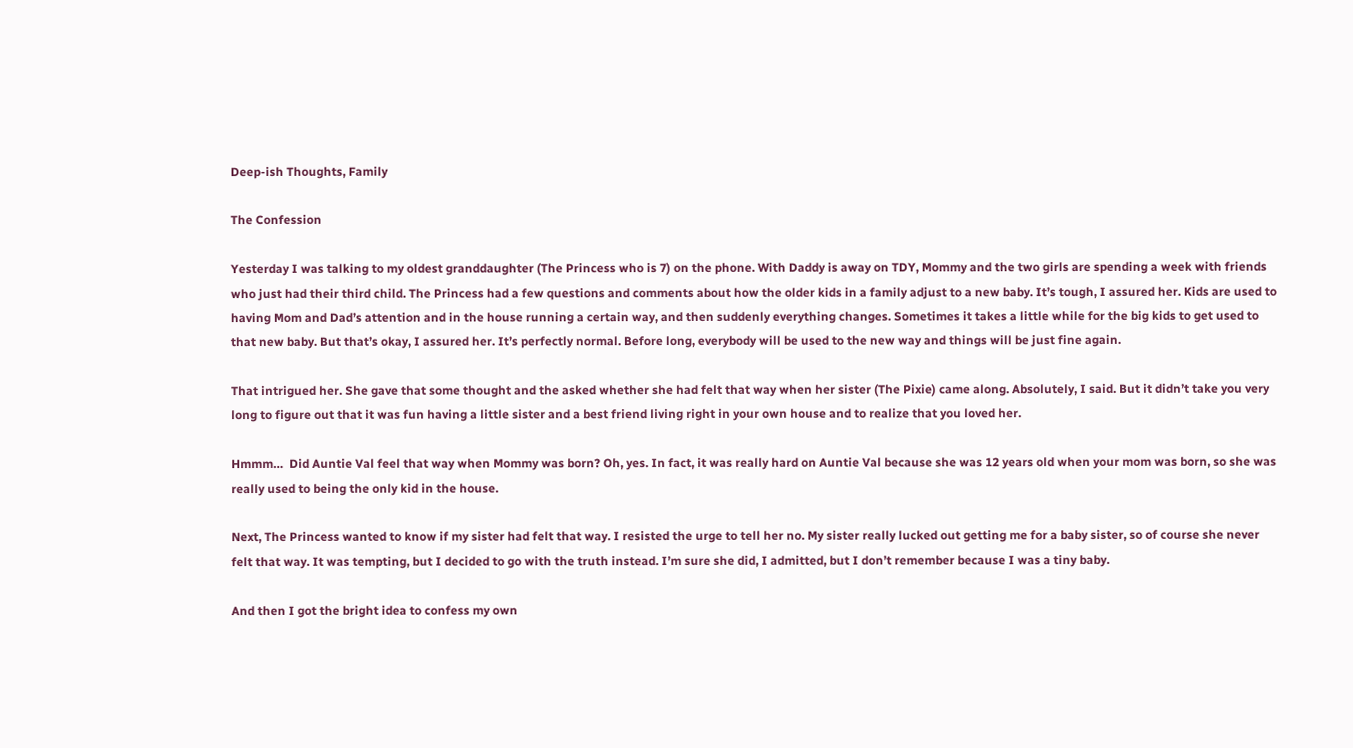Deep-ish Thoughts, Family

The Confession

Yesterday I was talking to my oldest granddaughter (The Princess who is 7) on the phone. With Daddy is away on TDY, Mommy and the two girls are spending a week with friends who just had their third child. The Princess had a few questions and comments about how the older kids in a family adjust to a new baby. It’s tough, I assured her. Kids are used to having Mom and Dad’s attention and in the house running a certain way, and then suddenly everything changes. Sometimes it takes a little while for the big kids to get used to that new baby. But that’s okay, I assured her. It’s perfectly normal. Before long, everybody will be used to the new way and things will be just fine again.

That intrigued her. She gave that some thought and the asked whether she had felt that way when her sister (The Pixie) came along. Absolutely, I said. But it didn’t take you very long to figure out that it was fun having a little sister and a best friend living right in your own house and to realize that you loved her.

Hmmm…  Did Auntie Val feel that way when Mommy was born? Oh, yes. In fact, it was really hard on Auntie Val because she was 12 years old when your mom was born, so she was really used to being the only kid in the house.

Next, The Princess wanted to know if my sister had felt that way. I resisted the urge to tell her no. My sister really lucked out getting me for a baby sister, so of course she never felt that way. It was tempting, but I decided to go with the truth instead. I’m sure she did, I admitted, but I don’t remember because I was a tiny baby.

And then I got the bright idea to confess my own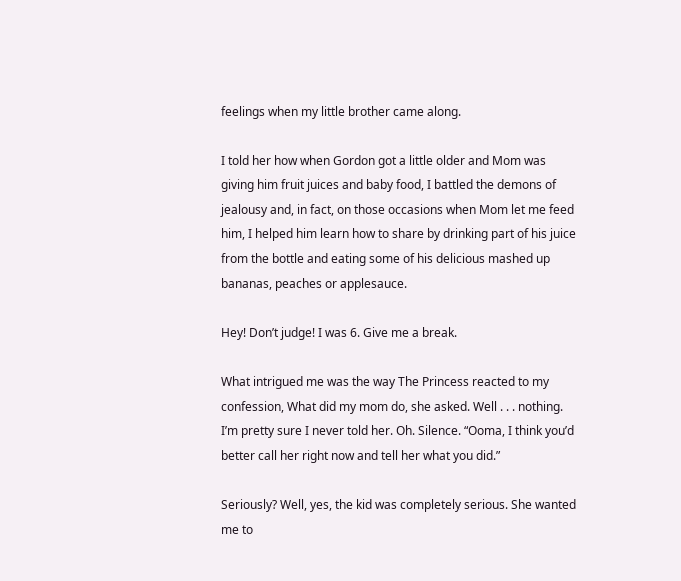feelings when my little brother came along.

I told her how when Gordon got a little older and Mom was giving him fruit juices and baby food, I battled the demons of jealousy and, in fact, on those occasions when Mom let me feed him, I helped him learn how to share by drinking part of his juice from the bottle and eating some of his delicious mashed up bananas, peaches or applesauce.

Hey! Don’t judge! I was 6. Give me a break.

What intrigued me was the way The Princess reacted to my confession, What did my mom do, she asked. Well . . . nothing. I’m pretty sure I never told her. Oh. Silence. “Ooma, I think you’d better call her right now and tell her what you did.”

Seriously? Well, yes, the kid was completely serious. She wanted me to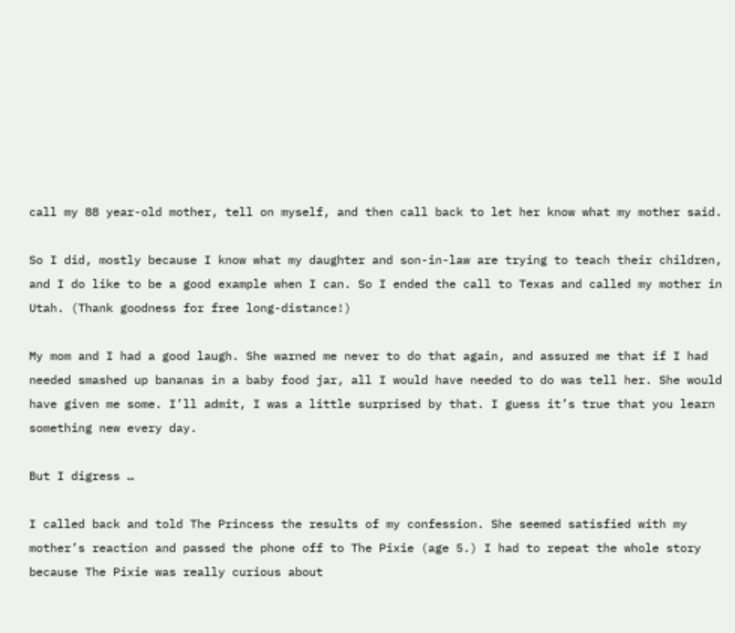call my 88 year-old mother, tell on myself, and then call back to let her know what my mother said.

So I did, mostly because I know what my daughter and son-in-law are trying to teach their children, and I do like to be a good example when I can. So I ended the call to Texas and called my mother in Utah. (Thank goodness for free long-distance!)

My mom and I had a good laugh. She warned me never to do that again, and assured me that if I had needed smashed up bananas in a baby food jar, all I would have needed to do was tell her. She would have given me some. I’ll admit, I was a little surprised by that. I guess it’s true that you learn something new every day.

But I digress …

I called back and told The Princess the results of my confession. She seemed satisfied with my mother’s reaction and passed the phone off to The Pixie (age 5.) I had to repeat the whole story because The Pixie was really curious about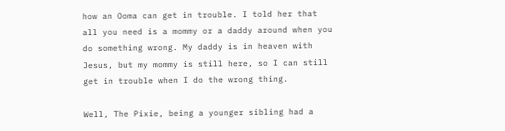how an Ooma can get in trouble. I told her that all you need is a mommy or a daddy around when you do something wrong. My daddy is in heaven with Jesus, but my mommy is still here, so I can still get in trouble when I do the wrong thing.

Well, The Pixie, being a younger sibling had a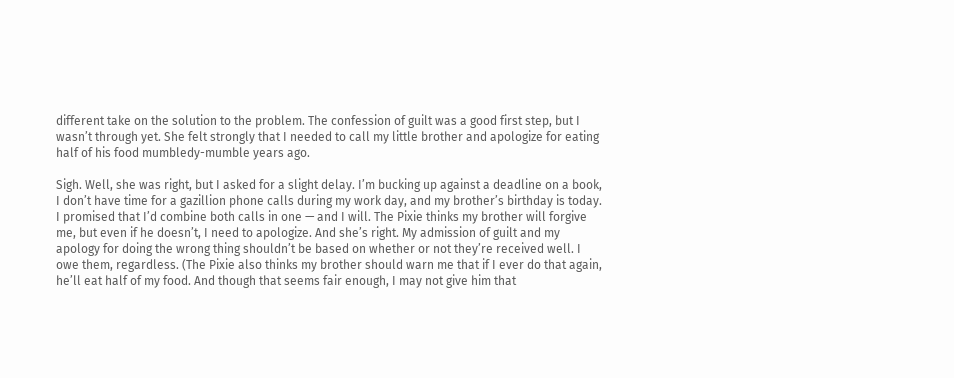different take on the solution to the problem. The confession of guilt was a good first step, but I wasn’t through yet. She felt strongly that I needed to call my little brother and apologize for eating half of his food mumbledy-mumble years ago.

Sigh. Well, she was right, but I asked for a slight delay. I’m bucking up against a deadline on a book, I don’t have time for a gazillion phone calls during my work day, and my brother’s birthday is today. I promised that I’d combine both calls in one — and I will. The Pixie thinks my brother will forgive me, but even if he doesn’t, I need to apologize. And she’s right. My admission of guilt and my apology for doing the wrong thing shouldn’t be based on whether or not they’re received well. I owe them, regardless. (The Pixie also thinks my brother should warn me that if I ever do that again, he’ll eat half of my food. And though that seems fair enough, I may not give him that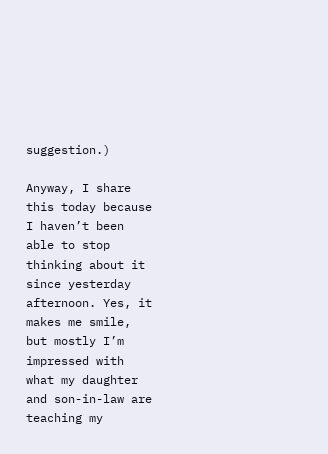suggestion.)

Anyway, I share this today because I haven’t been able to stop thinking about it since yesterday afternoon. Yes, it makes me smile, but mostly I’m impressed with what my daughter and son-in-law are teaching my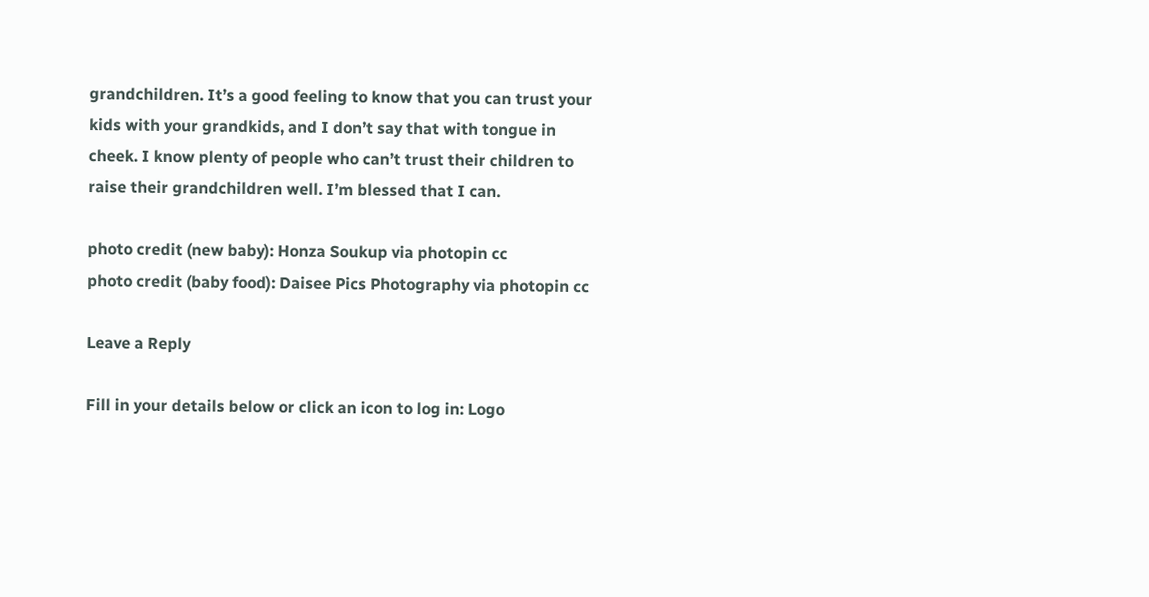grandchildren. It’s a good feeling to know that you can trust your kids with your grandkids, and I don’t say that with tongue in cheek. I know plenty of people who can’t trust their children to raise their grandchildren well. I’m blessed that I can.

photo credit (new baby): Honza Soukup via photopin cc
photo credit (baby food): Daisee Pics Photography via photopin cc

Leave a Reply

Fill in your details below or click an icon to log in: Logo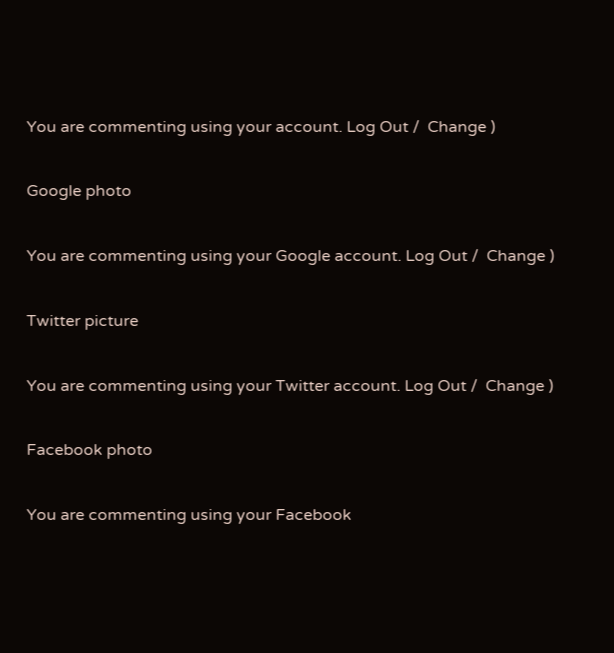You are commenting using your account. Log Out /  Change )

Google photo

You are commenting using your Google account. Log Out /  Change )

Twitter picture

You are commenting using your Twitter account. Log Out /  Change )

Facebook photo

You are commenting using your Facebook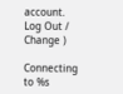account. Log Out /  Change )

Connecting to %s